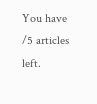You have /5 articles left.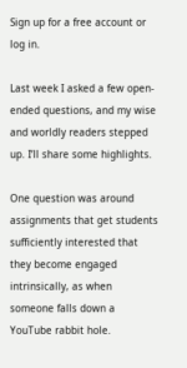Sign up for a free account or log in.

Last week I asked a few open-ended questions, and my wise and worldly readers stepped up. I’ll share some highlights.

One question was around assignments that get students sufficiently interested that they become engaged intrinsically, as when someone falls down a YouTube rabbit hole.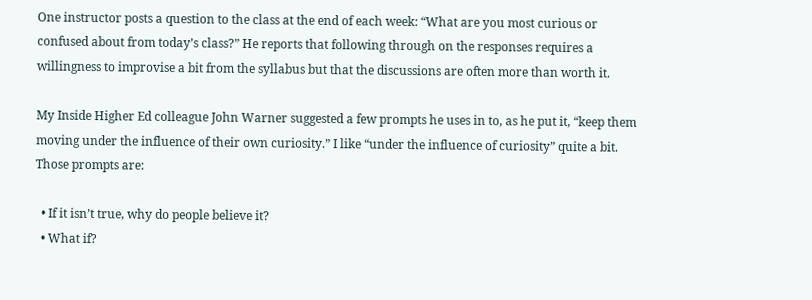One instructor posts a question to the class at the end of each week: “What are you most curious or confused about from today’s class?” He reports that following through on the responses requires a willingness to improvise a bit from the syllabus but that the discussions are often more than worth it.

My Inside Higher Ed colleague John Warner suggested a few prompts he uses in to, as he put it, “keep them moving under the influence of their own curiosity.” I like “under the influence of curiosity” quite a bit. Those prompts are:

  • If it isn’t true, why do people believe it?
  • What if?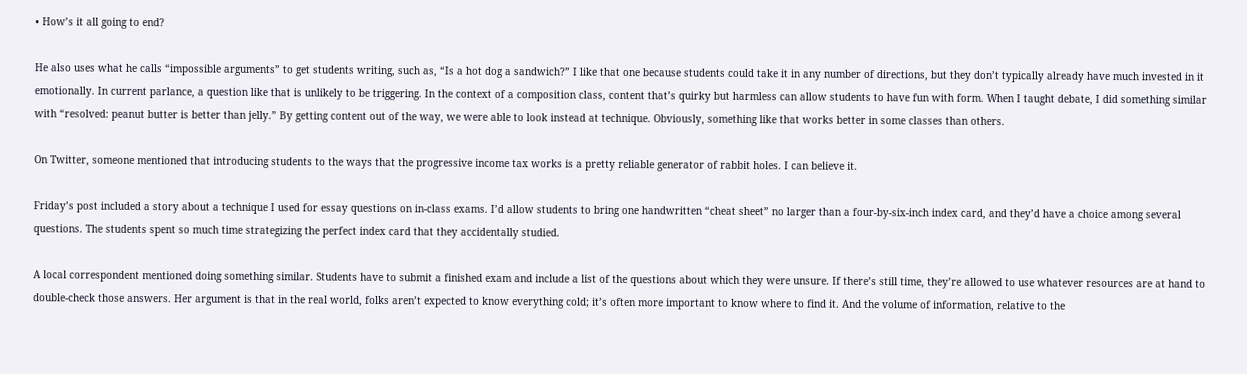• How’s it all going to end?

He also uses what he calls “impossible arguments” to get students writing, such as, “Is a hot dog a sandwich?” I like that one because students could take it in any number of directions, but they don’t typically already have much invested in it emotionally. In current parlance, a question like that is unlikely to be triggering. In the context of a composition class, content that’s quirky but harmless can allow students to have fun with form. When I taught debate, I did something similar with “resolved: peanut butter is better than jelly.” By getting content out of the way, we were able to look instead at technique. Obviously, something like that works better in some classes than others.

On Twitter, someone mentioned that introducing students to the ways that the progressive income tax works is a pretty reliable generator of rabbit holes. I can believe it.

Friday’s post included a story about a technique I used for essay questions on in-class exams. I’d allow students to bring one handwritten “cheat sheet” no larger than a four-by-six-inch index card, and they’d have a choice among several questions. The students spent so much time strategizing the perfect index card that they accidentally studied.

A local correspondent mentioned doing something similar. Students have to submit a finished exam and include a list of the questions about which they were unsure. If there’s still time, they’re allowed to use whatever resources are at hand to double-check those answers. Her argument is that in the real world, folks aren’t expected to know everything cold; it’s often more important to know where to find it. And the volume of information, relative to the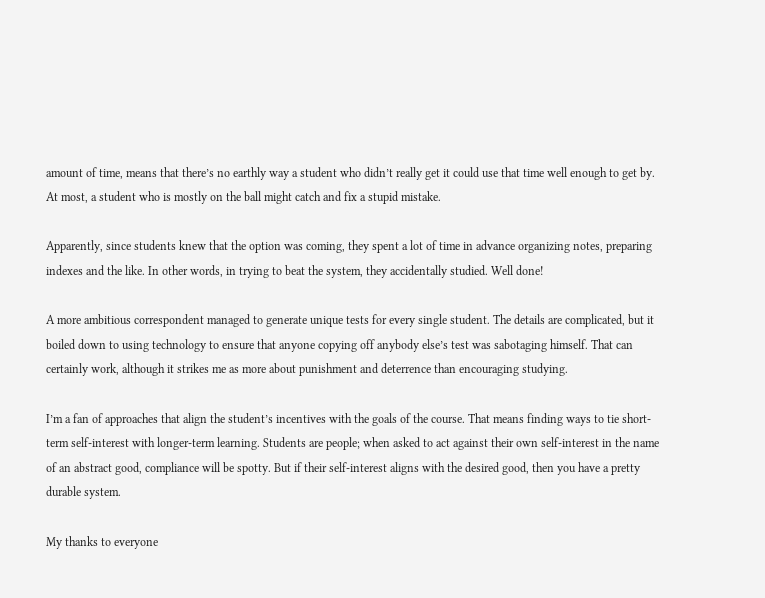amount of time, means that there’s no earthly way a student who didn’t really get it could use that time well enough to get by. At most, a student who is mostly on the ball might catch and fix a stupid mistake.

Apparently, since students knew that the option was coming, they spent a lot of time in advance organizing notes, preparing indexes and the like. In other words, in trying to beat the system, they accidentally studied. Well done!

A more ambitious correspondent managed to generate unique tests for every single student. The details are complicated, but it boiled down to using technology to ensure that anyone copying off anybody else’s test was sabotaging himself. That can certainly work, although it strikes me as more about punishment and deterrence than encouraging studying.

I’m a fan of approaches that align the student’s incentives with the goals of the course. That means finding ways to tie short-term self-interest with longer-term learning. Students are people; when asked to act against their own self-interest in the name of an abstract good, compliance will be spotty. But if their self-interest aligns with the desired good, then you have a pretty durable system.

My thanks to everyone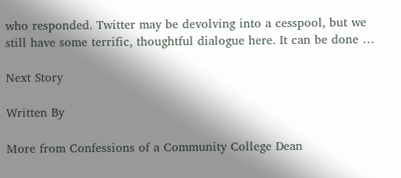who responded. Twitter may be devolving into a cesspool, but we still have some terrific, thoughtful dialogue here. It can be done …

Next Story

Written By

More from Confessions of a Community College Dean